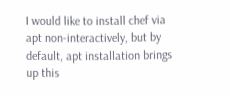I would like to install chef via apt non-interactively, but by default, apt installation brings up this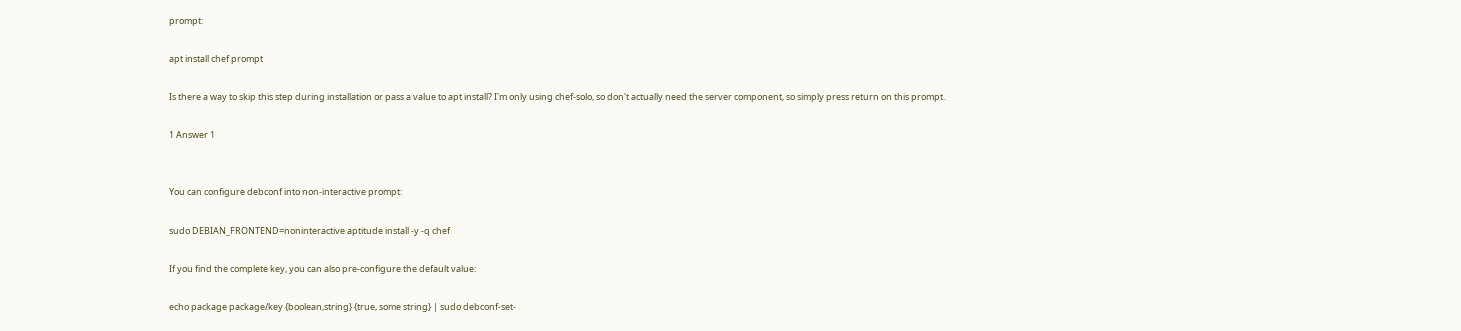prompt:

apt install chef prompt

Is there a way to skip this step during installation or pass a value to apt install? I'm only using chef-solo, so don't actually need the server component, so simply press return on this prompt.

1 Answer 1


You can configure debconf into non-interactive prompt:

sudo DEBIAN_FRONTEND=noninteractive aptitude install -y -q chef

If you find the complete key, you can also pre-configure the default value:

echo package package/key {boolean,string} {true, some string} | sudo debconf-set-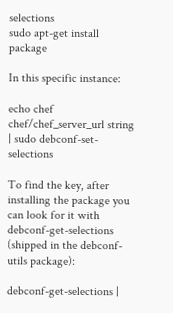selections
sudo apt-get install package

In this specific instance:

echo chef chef/chef_server_url string | sudo debconf-set-selections

To find the key, after installing the package you can look for it with debconf-get-selections (shipped in the debconf-utils package):

debconf-get-selections |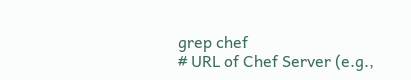grep chef
# URL of Chef Server (e.g.,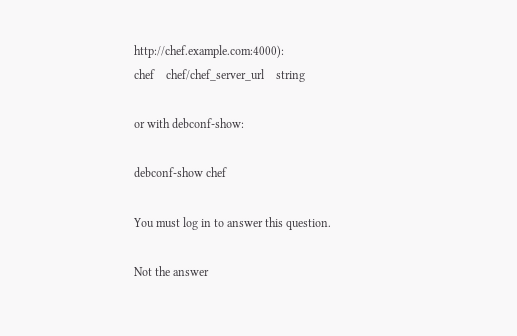http://chef.example.com:4000):
chef    chef/chef_server_url    string

or with debconf-show:

debconf-show chef

You must log in to answer this question.

Not the answer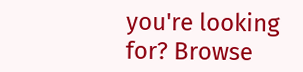you're looking for? Browse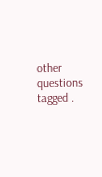other questions tagged .